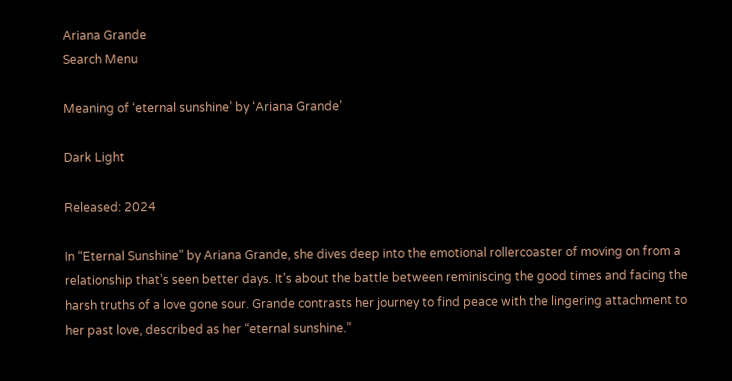Ariana Grande
Search Menu

Meaning of ‘eternal sunshine’ by ‘Ariana Grande’

Dark Light

Released: 2024

In “Eternal Sunshine” by Ariana Grande, she dives deep into the emotional rollercoaster of moving on from a relationship that’s seen better days. It’s about the battle between reminiscing the good times and facing the harsh truths of a love gone sour. Grande contrasts her journey to find peace with the lingering attachment to her past love, described as her “eternal sunshine.”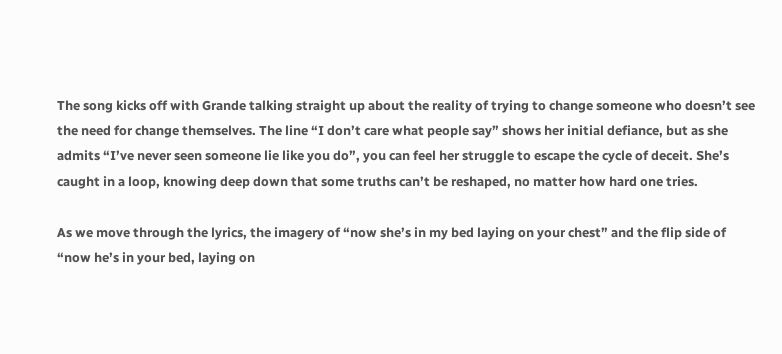The song kicks off with Grande talking straight up about the reality of trying to change someone who doesn’t see the need for change themselves. The line “I don’t care what people say” shows her initial defiance, but as she admits “I’ve never seen someone lie like you do”, you can feel her struggle to escape the cycle of deceit. She’s caught in a loop, knowing deep down that some truths can’t be reshaped, no matter how hard one tries.

As we move through the lyrics, the imagery of “now she’s in my bed laying on your chest” and the flip side of “now he’s in your bed, laying on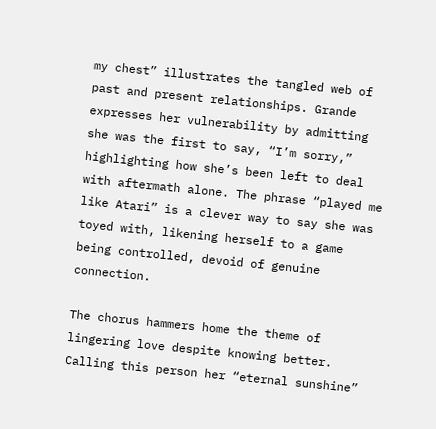my chest” illustrates the tangled web of past and present relationships. Grande expresses her vulnerability by admitting she was the first to say, “I’m sorry,” highlighting how she’s been left to deal with aftermath alone. The phrase “played me like Atari” is a clever way to say she was toyed with, likening herself to a game being controlled, devoid of genuine connection.

The chorus hammers home the theme of lingering love despite knowing better. Calling this person her “eternal sunshine”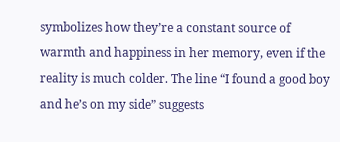symbolizes how they’re a constant source of warmth and happiness in her memory, even if the reality is much colder. The line “I found a good boy and he’s on my side” suggests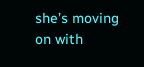she’s moving on with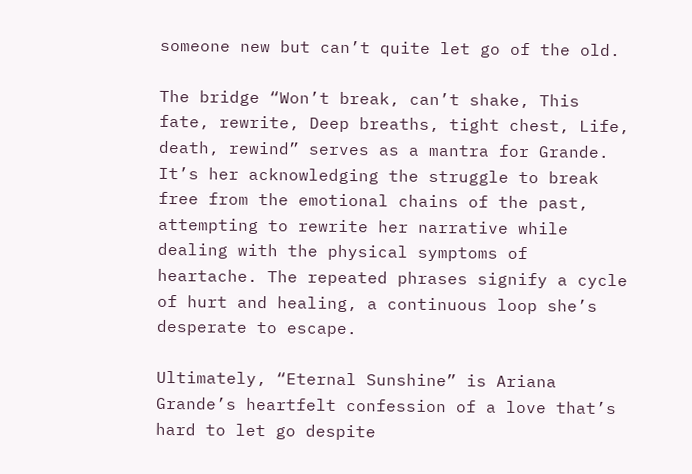someone new but can’t quite let go of the old.

The bridge “Won’t break, can’t shake, This fate, rewrite, Deep breaths, tight chest, Life, death, rewind” serves as a mantra for Grande. It’s her acknowledging the struggle to break free from the emotional chains of the past, attempting to rewrite her narrative while dealing with the physical symptoms of heartache. The repeated phrases signify a cycle of hurt and healing, a continuous loop she’s desperate to escape.

Ultimately, “Eternal Sunshine” is Ariana Grande’s heartfelt confession of a love that’s hard to let go despite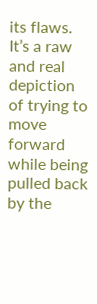its flaws. It’s a raw and real depiction of trying to move forward while being pulled back by the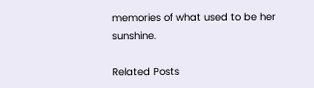memories of what used to be her sunshine.

Related Posts